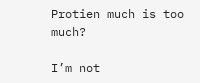Protien much is too much?

I’m not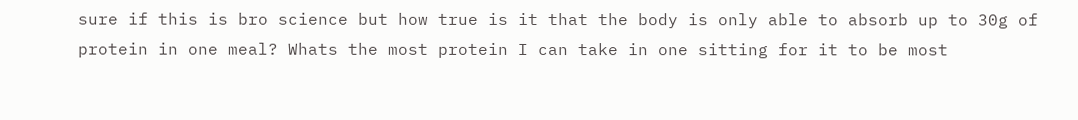sure if this is bro science but how true is it that the body is only able to absorb up to 30g of protein in one meal? Whats the most protein I can take in one sitting for it to be most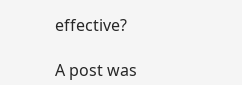effective?

A post was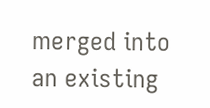merged into an existing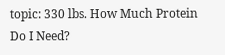topic: 330 lbs. How Much Protein Do I Need?